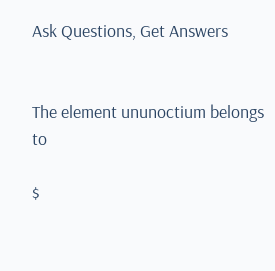Ask Questions, Get Answers


The element ununoctium belongs to

$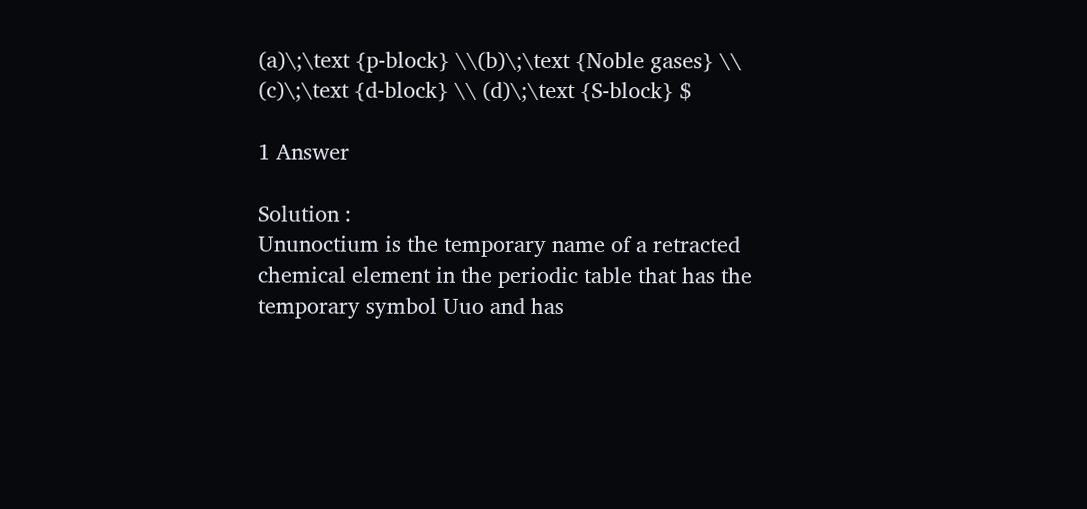(a)\;\text {p-block} \\(b)\;\text {Noble gases} \\ (c)\;\text {d-block} \\ (d)\;\text {S-block} $

1 Answer

Solution :
Ununoctium is the temporary name of a retracted chemical element in the periodic table that has the temporary symbol Uuo and has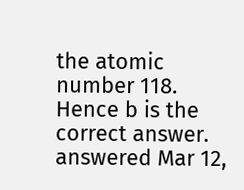the atomic number 118.
Hence b is the correct answer.
answered Mar 12,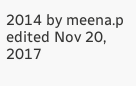2014 by meena.p
edited Nov 20, 2017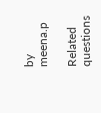by meena.p

Related questions